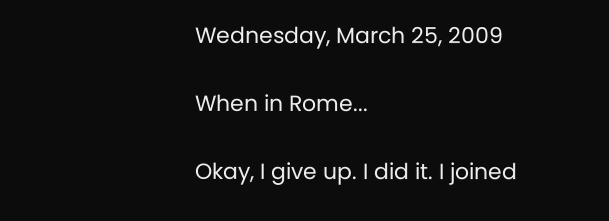Wednesday, March 25, 2009

When in Rome...

Okay, I give up. I did it. I joined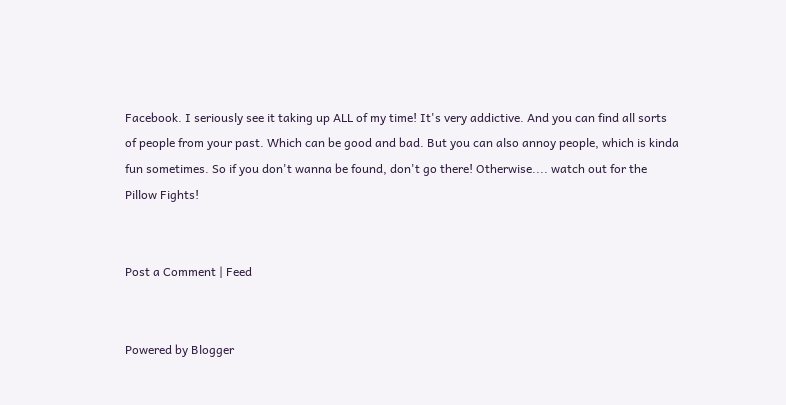Facebook. I seriously see it taking up ALL of my time! It's very addictive. And you can find all sorts of people from your past. Which can be good and bad. But you can also annoy people, which is kinda fun sometimes. So if you don't wanna be found, don't go there! Otherwise.... watch out for the Pillow Fights!


Post a Comment | Feed


Powered by Blogger